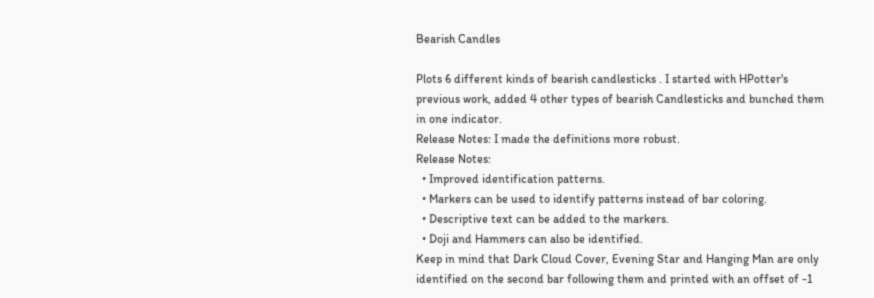Bearish Candles

Plots 6 different kinds of bearish candlesticks . I started with HPotter's previous work, added 4 other types of bearish Candlesticks and bunched them in one indicator.
Release Notes: I made the definitions more robust.
Release Notes:
  • Improved identification patterns.
  • Markers can be used to identify patterns instead of bar coloring.
  • Descriptive text can be added to the markers.
  • Doji and Hammers can also be identified.
Keep in mind that Dark Cloud Cover, Evening Star and Hanging Man are only identified on the second bar following them and printed with an offset of -1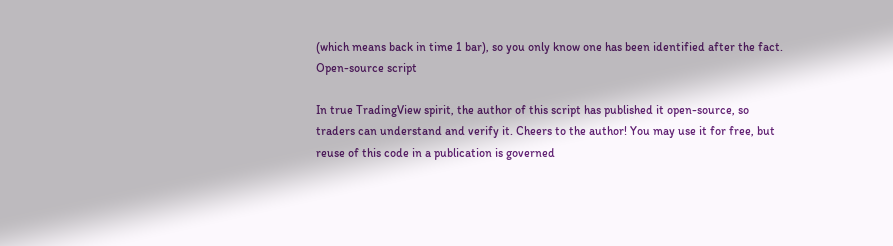(which means back in time 1 bar), so you only know one has been identified after the fact.
Open-source script

In true TradingView spirit, the author of this script has published it open-source, so traders can understand and verify it. Cheers to the author! You may use it for free, but reuse of this code in a publication is governed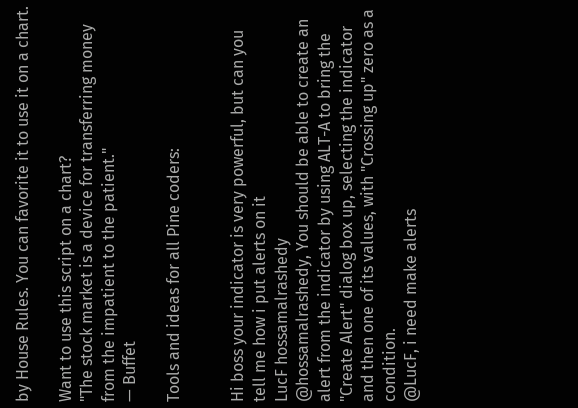by House Rules. You can favorite it to use it on a chart.

Want to use this script on a chart?
"The stock market is a device for transferring money from the impatient to the patient."
— Buffet

Tools and ideas for all Pine coders:


Hi boss your indicator is very powerful, but can you tell me how i put alerts on it
LucF hossamalrashedy
@hossamalrashedy, You should be able to create an alert from the indicator by using ALT-A to bring the "Create Alert" dialog box up, selecting the indicator and then one of its values, with "Crossing up" zero as a condition.
@LucF, i need make alerts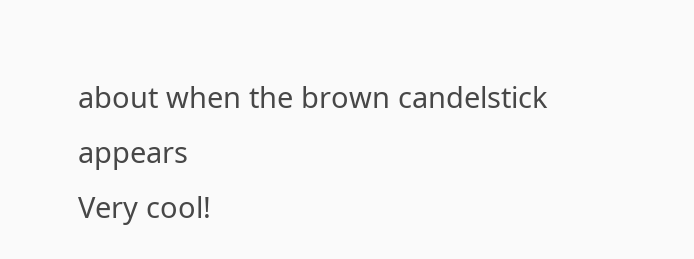about when the brown candelstick appears
Very cool!